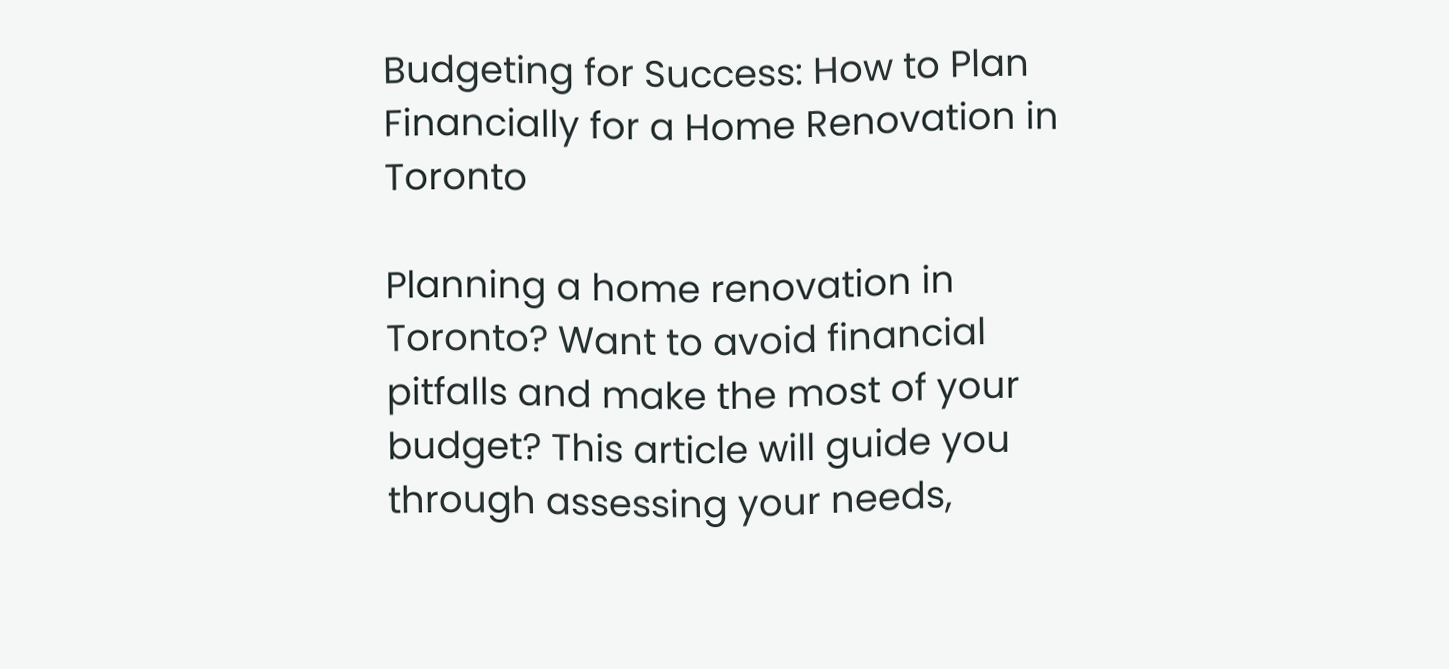Budgeting for Success: How to Plan Financially for a Home Renovation in Toronto

Planning a home renovation in Toronto? Want to avoid financial pitfalls and make the most of your budget? This article will guide you through assessing your needs,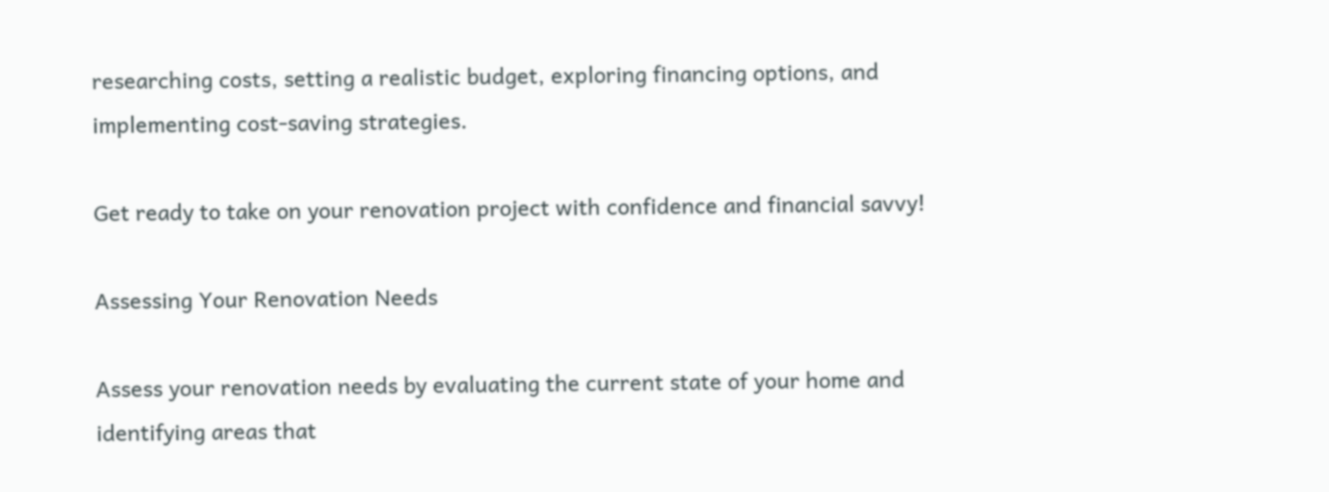researching costs, setting a realistic budget, exploring financing options, and implementing cost-saving strategies.

Get ready to take on your renovation project with confidence and financial savvy!

Assessing Your Renovation Needs

Assess your renovation needs by evaluating the current state of your home and identifying areas that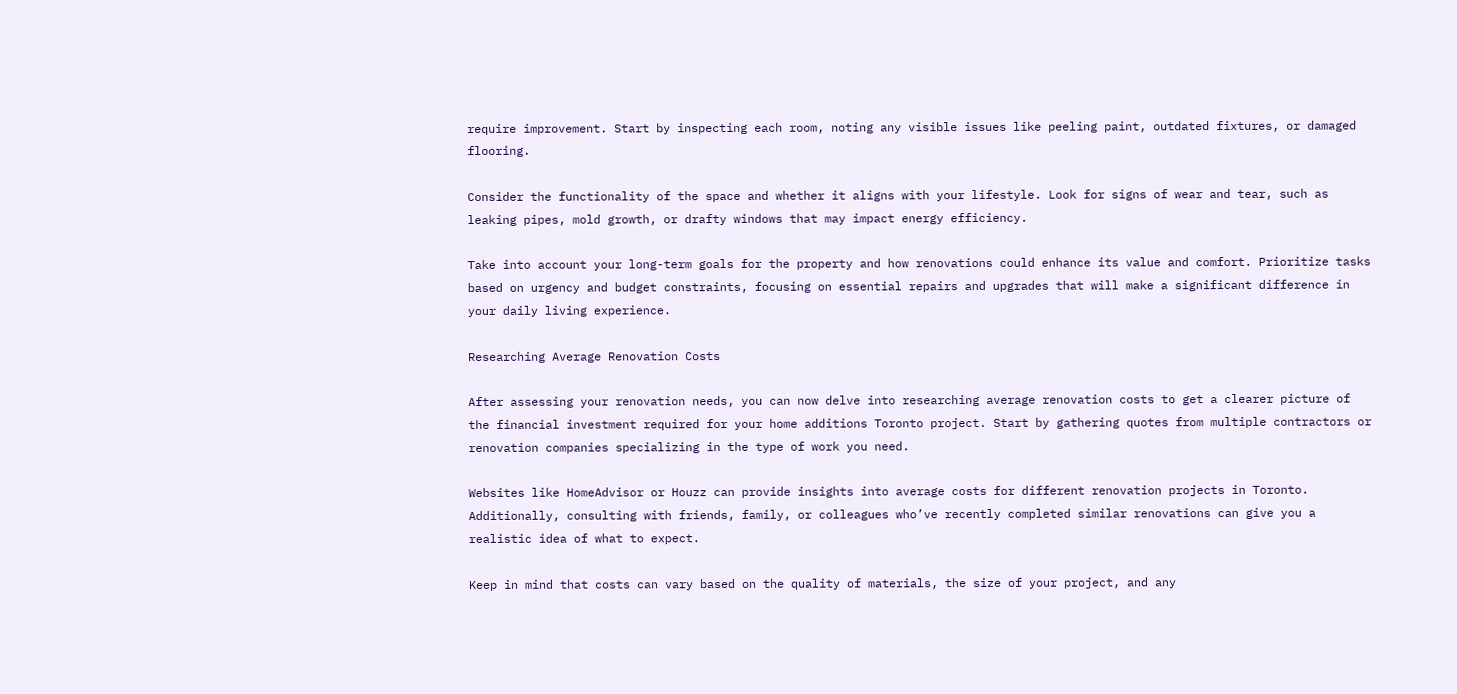require improvement. Start by inspecting each room, noting any visible issues like peeling paint, outdated fixtures, or damaged flooring.

Consider the functionality of the space and whether it aligns with your lifestyle. Look for signs of wear and tear, such as leaking pipes, mold growth, or drafty windows that may impact energy efficiency.

Take into account your long-term goals for the property and how renovations could enhance its value and comfort. Prioritize tasks based on urgency and budget constraints, focusing on essential repairs and upgrades that will make a significant difference in your daily living experience.

Researching Average Renovation Costs

After assessing your renovation needs, you can now delve into researching average renovation costs to get a clearer picture of the financial investment required for your home additions Toronto project. Start by gathering quotes from multiple contractors or renovation companies specializing in the type of work you need.

Websites like HomeAdvisor or Houzz can provide insights into average costs for different renovation projects in Toronto. Additionally, consulting with friends, family, or colleagues who’ve recently completed similar renovations can give you a realistic idea of what to expect.

Keep in mind that costs can vary based on the quality of materials, the size of your project, and any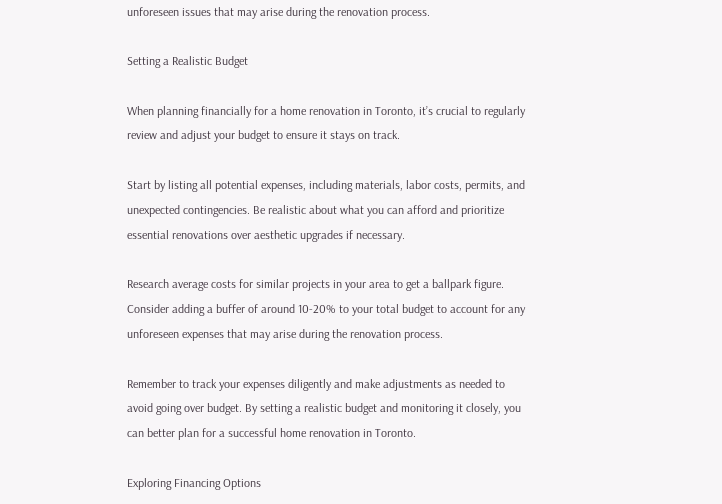unforeseen issues that may arise during the renovation process.

Setting a Realistic Budget

When planning financially for a home renovation in Toronto, it’s crucial to regularly review and adjust your budget to ensure it stays on track.

Start by listing all potential expenses, including materials, labor costs, permits, and unexpected contingencies. Be realistic about what you can afford and prioritize essential renovations over aesthetic upgrades if necessary.

Research average costs for similar projects in your area to get a ballpark figure. Consider adding a buffer of around 10-20% to your total budget to account for any unforeseen expenses that may arise during the renovation process.

Remember to track your expenses diligently and make adjustments as needed to avoid going over budget. By setting a realistic budget and monitoring it closely, you can better plan for a successful home renovation in Toronto.

Exploring Financing Options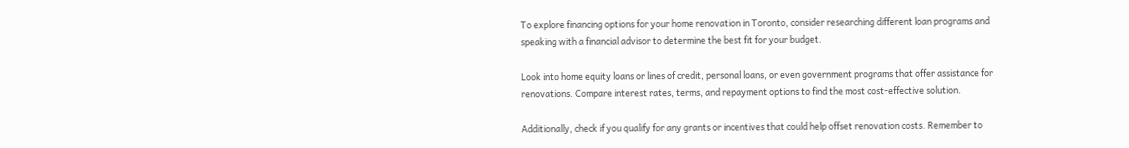To explore financing options for your home renovation in Toronto, consider researching different loan programs and speaking with a financial advisor to determine the best fit for your budget.

Look into home equity loans or lines of credit, personal loans, or even government programs that offer assistance for renovations. Compare interest rates, terms, and repayment options to find the most cost-effective solution.

Additionally, check if you qualify for any grants or incentives that could help offset renovation costs. Remember to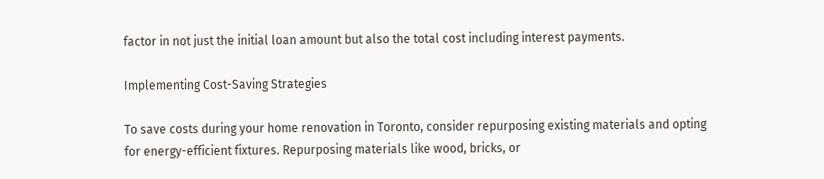factor in not just the initial loan amount but also the total cost including interest payments.

Implementing Cost-Saving Strategies

To save costs during your home renovation in Toronto, consider repurposing existing materials and opting for energy-efficient fixtures. Repurposing materials like wood, bricks, or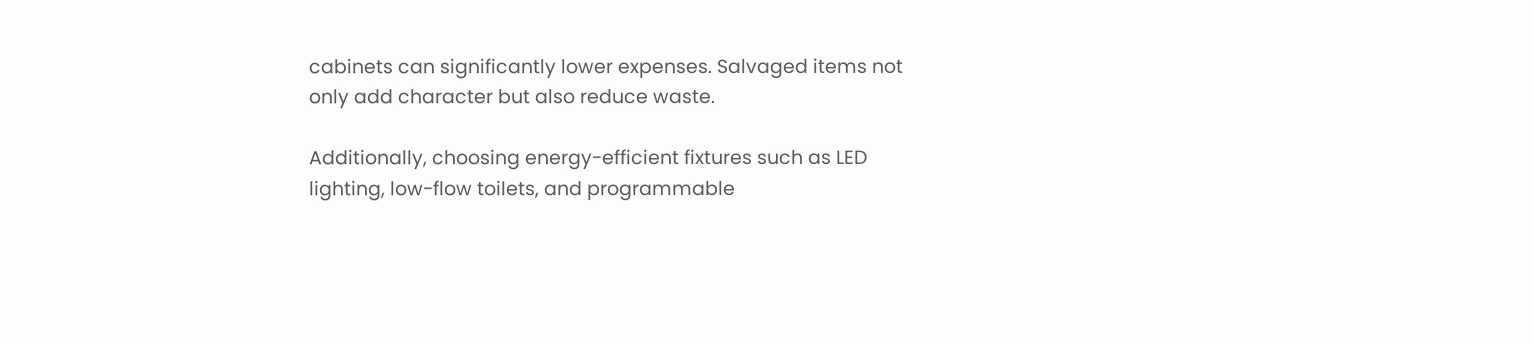cabinets can significantly lower expenses. Salvaged items not only add character but also reduce waste.

Additionally, choosing energy-efficient fixtures such as LED lighting, low-flow toilets, and programmable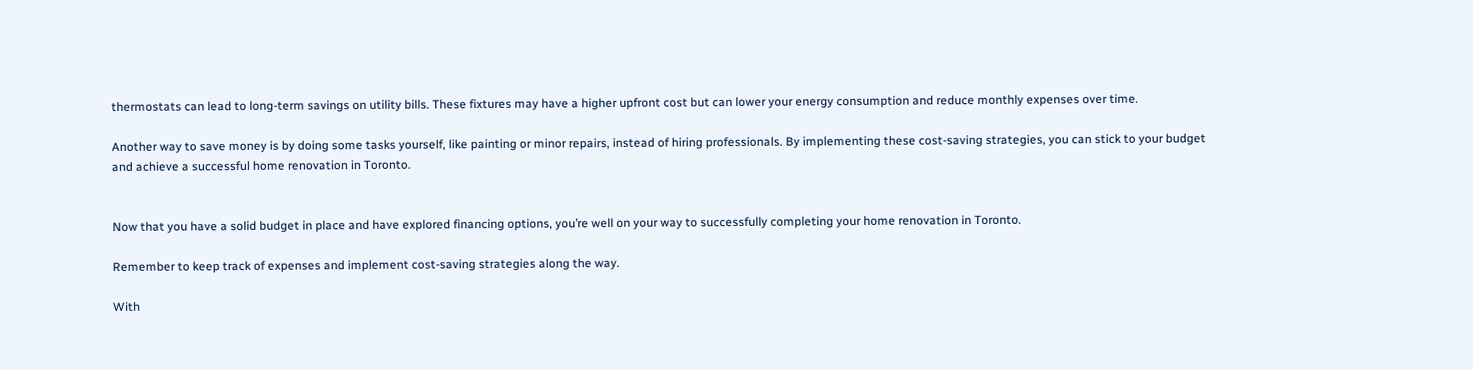thermostats can lead to long-term savings on utility bills. These fixtures may have a higher upfront cost but can lower your energy consumption and reduce monthly expenses over time.

Another way to save money is by doing some tasks yourself, like painting or minor repairs, instead of hiring professionals. By implementing these cost-saving strategies, you can stick to your budget and achieve a successful home renovation in Toronto.


Now that you have a solid budget in place and have explored financing options, you’re well on your way to successfully completing your home renovation in Toronto.

Remember to keep track of expenses and implement cost-saving strategies along the way.

With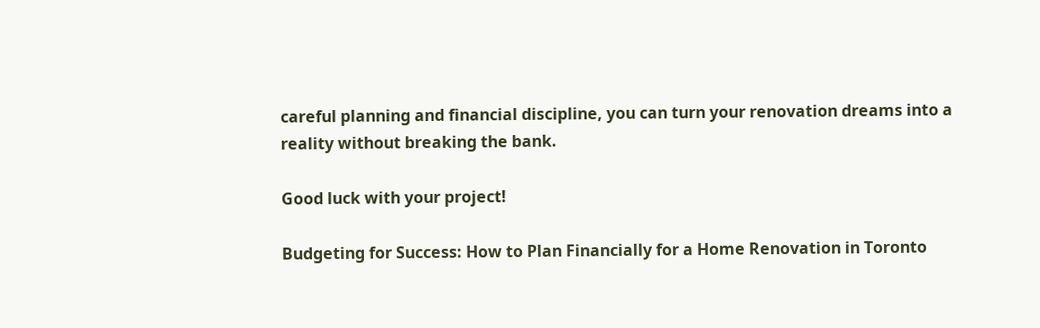careful planning and financial discipline, you can turn your renovation dreams into a reality without breaking the bank.

Good luck with your project!

Budgeting for Success: How to Plan Financially for a Home Renovation in Toronto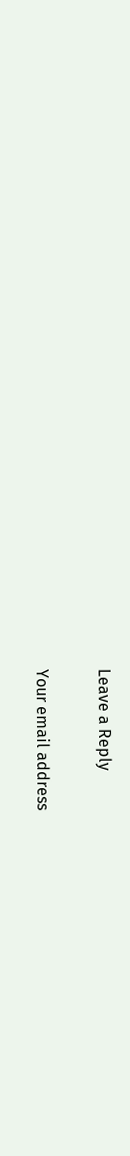Leave a Reply

Your email address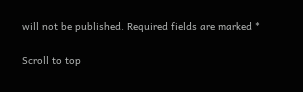will not be published. Required fields are marked *

Scroll to top